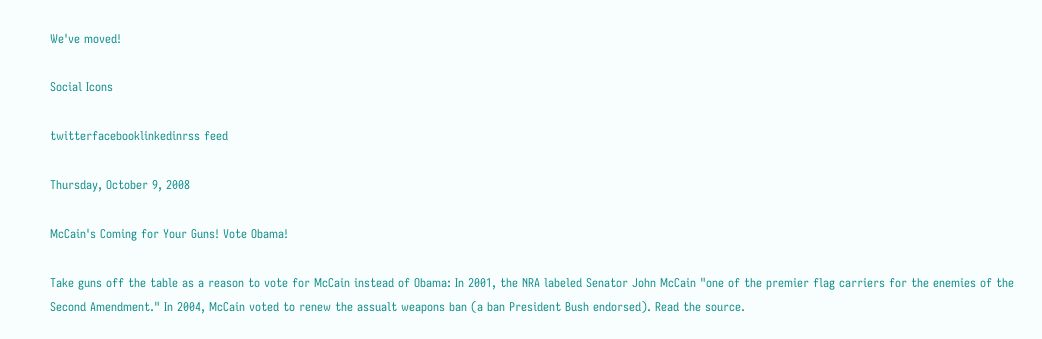We've moved!

Social Icons

twitterfacebooklinkedinrss feed

Thursday, October 9, 2008

McCain's Coming for Your Guns! Vote Obama!

Take guns off the table as a reason to vote for McCain instead of Obama: In 2001, the NRA labeled Senator John McCain "one of the premier flag carriers for the enemies of the Second Amendment." In 2004, McCain voted to renew the assualt weapons ban (a ban President Bush endorsed). Read the source.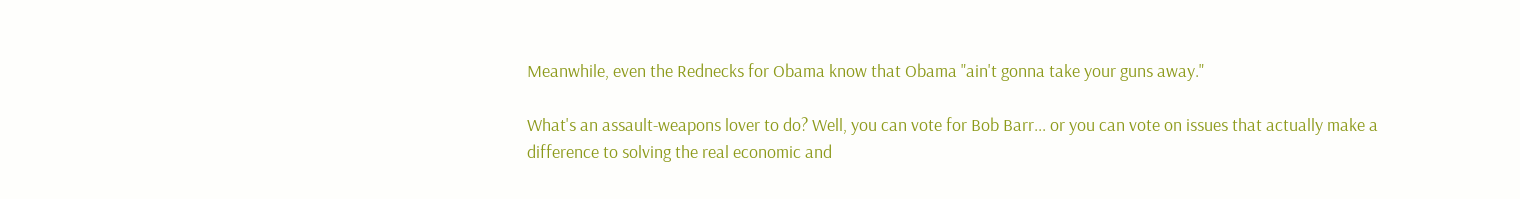Meanwhile, even the Rednecks for Obama know that Obama "ain't gonna take your guns away."

What's an assault-weapons lover to do? Well, you can vote for Bob Barr... or you can vote on issues that actually make a difference to solving the real economic and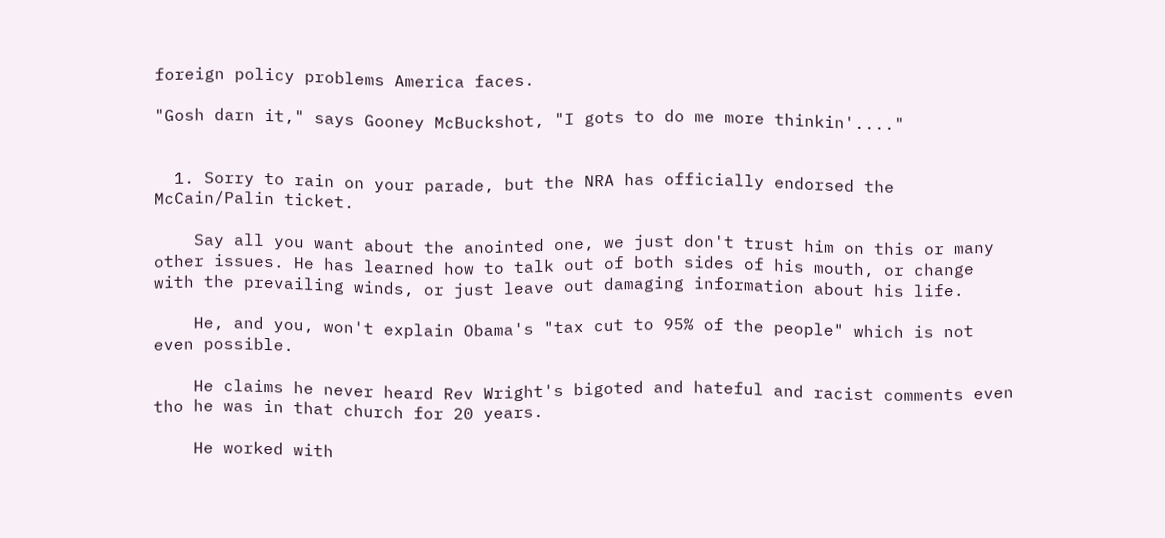foreign policy problems America faces.

"Gosh darn it," says Gooney McBuckshot, "I gots to do me more thinkin'...."


  1. Sorry to rain on your parade, but the NRA has officially endorsed the McCain/Palin ticket.

    Say all you want about the anointed one, we just don't trust him on this or many other issues. He has learned how to talk out of both sides of his mouth, or change with the prevailing winds, or just leave out damaging information about his life.

    He, and you, won't explain Obama's "tax cut to 95% of the people" which is not even possible.

    He claims he never heard Rev Wright's bigoted and hateful and racist comments even tho he was in that church for 20 years.

    He worked with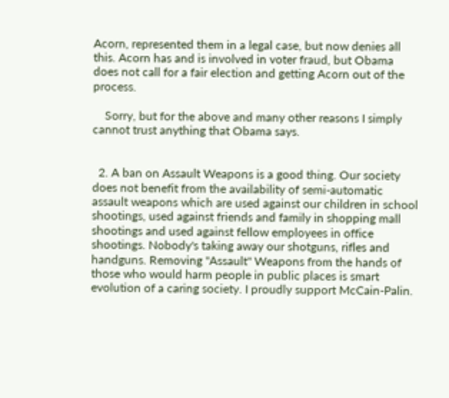Acorn, represented them in a legal case, but now denies all this. Acorn has and is involved in voter fraud, but Obama does not call for a fair election and getting Acorn out of the process.

    Sorry, but for the above and many other reasons I simply cannot trust anything that Obama says.


  2. A ban on Assault Weapons is a good thing. Our society does not benefit from the availability of semi-automatic assault weapons which are used against our children in school shootings, used against friends and family in shopping mall shootings and used against fellow employees in office shootings. Nobody's taking away our shotguns, rifles and handguns. Removing "Assault" Weapons from the hands of those who would harm people in public places is smart evolution of a caring society. I proudly support McCain-Palin.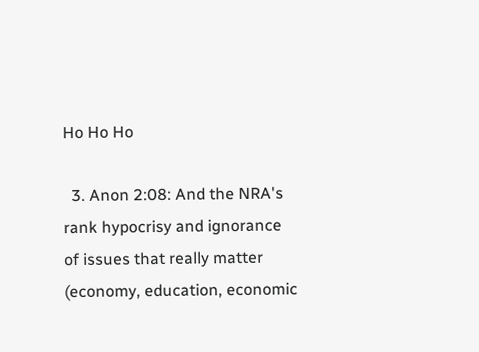Ho Ho Ho

  3. Anon 2:08: And the NRA's rank hypocrisy and ignorance of issues that really matter (economy, education, economic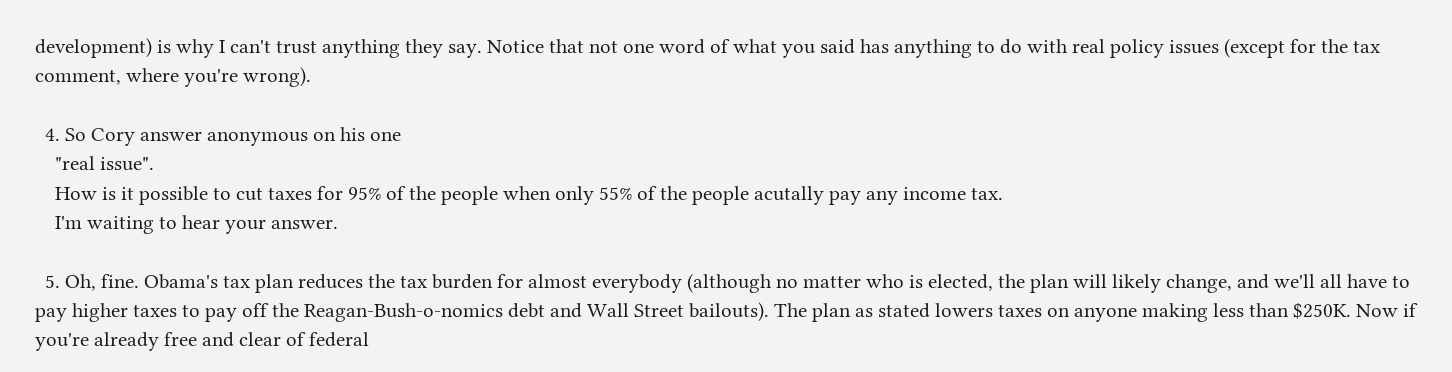development) is why I can't trust anything they say. Notice that not one word of what you said has anything to do with real policy issues (except for the tax comment, where you're wrong).

  4. So Cory answer anonymous on his one
    "real issue".
    How is it possible to cut taxes for 95% of the people when only 55% of the people acutally pay any income tax.
    I'm waiting to hear your answer.

  5. Oh, fine. Obama's tax plan reduces the tax burden for almost everybody (although no matter who is elected, the plan will likely change, and we'll all have to pay higher taxes to pay off the Reagan-Bush-o-nomics debt and Wall Street bailouts). The plan as stated lowers taxes on anyone making less than $250K. Now if you're already free and clear of federal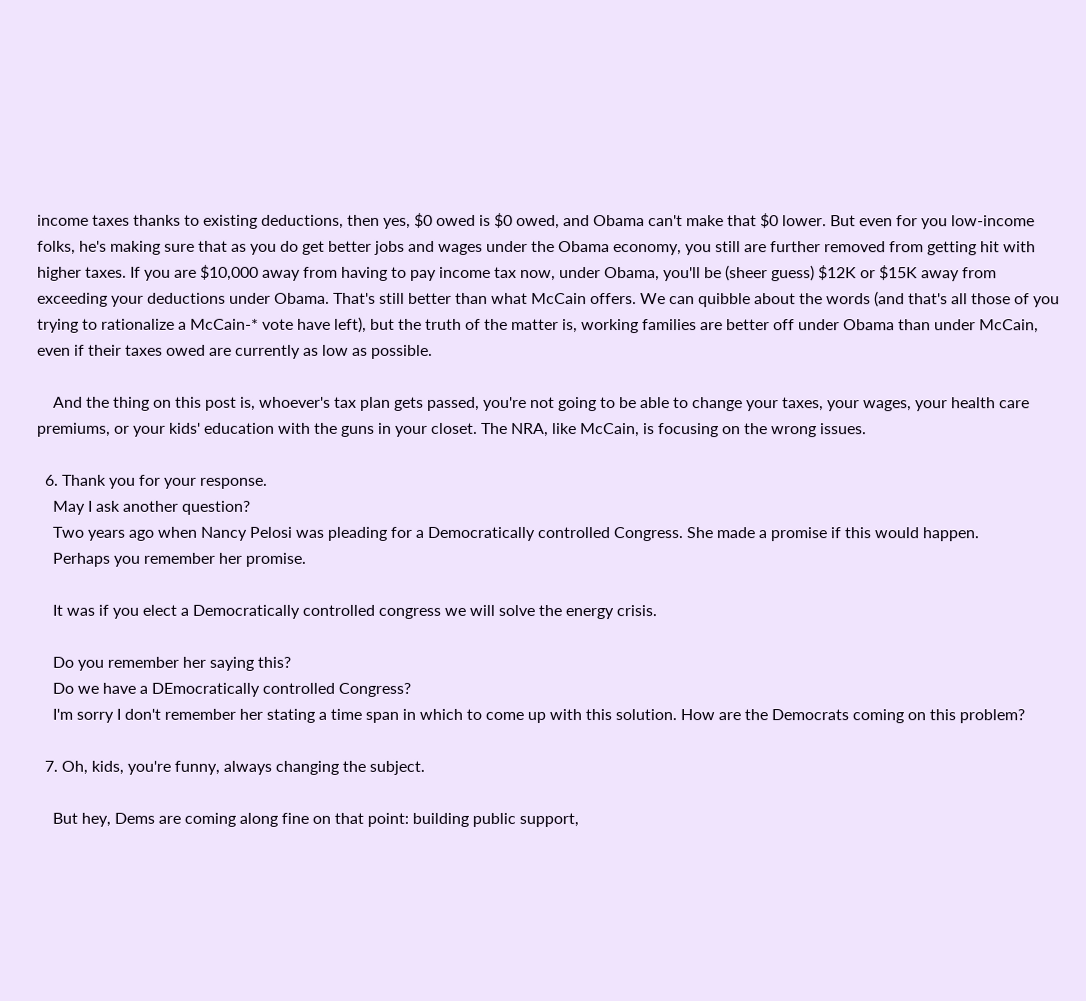income taxes thanks to existing deductions, then yes, $0 owed is $0 owed, and Obama can't make that $0 lower. But even for you low-income folks, he's making sure that as you do get better jobs and wages under the Obama economy, you still are further removed from getting hit with higher taxes. If you are $10,000 away from having to pay income tax now, under Obama, you'll be (sheer guess) $12K or $15K away from exceeding your deductions under Obama. That's still better than what McCain offers. We can quibble about the words (and that's all those of you trying to rationalize a McCain-* vote have left), but the truth of the matter is, working families are better off under Obama than under McCain, even if their taxes owed are currently as low as possible.

    And the thing on this post is, whoever's tax plan gets passed, you're not going to be able to change your taxes, your wages, your health care premiums, or your kids' education with the guns in your closet. The NRA, like McCain, is focusing on the wrong issues.

  6. Thank you for your response.
    May I ask another question?
    Two years ago when Nancy Pelosi was pleading for a Democratically controlled Congress. She made a promise if this would happen.
    Perhaps you remember her promise.

    It was if you elect a Democratically controlled congress we will solve the energy crisis.

    Do you remember her saying this?
    Do we have a DEmocratically controlled Congress?
    I'm sorry I don't remember her stating a time span in which to come up with this solution. How are the Democrats coming on this problem?

  7. Oh, kids, you're funny, always changing the subject.

    But hey, Dems are coming along fine on that point: building public support,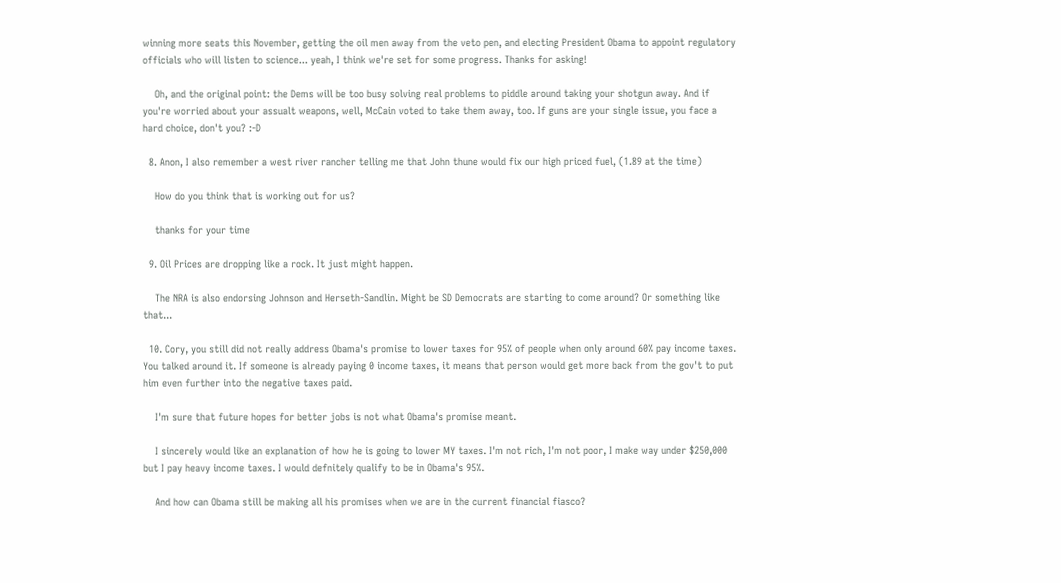winning more seats this November, getting the oil men away from the veto pen, and electing President Obama to appoint regulatory officials who will listen to science... yeah, I think we're set for some progress. Thanks for asking!

    Oh, and the original point: the Dems will be too busy solving real problems to piddle around taking your shotgun away. And if you're worried about your assualt weapons, well, McCain voted to take them away, too. If guns are your single issue, you face a hard choice, don't you? :-D

  8. Anon, I also remember a west river rancher telling me that John thune would fix our high priced fuel, (1.89 at the time)

    How do you think that is working out for us?

    thanks for your time

  9. Oil Prices are dropping like a rock. It just might happen.

    The NRA is also endorsing Johnson and Herseth-Sandlin. Might be SD Democrats are starting to come around? Or something like that...

  10. Cory, you still did not really address Obama's promise to lower taxes for 95% of people when only around 60% pay income taxes. You talked around it. If someone is already paying 0 income taxes, it means that person would get more back from the gov't to put him even further into the negative taxes paid.

    I'm sure that future hopes for better jobs is not what Obama's promise meant.

    I sincerely would like an explanation of how he is going to lower MY taxes. I'm not rich, I'm not poor, I make way under $250,000 but I pay heavy income taxes. I would defnitely qualify to be in Obama's 95%.

    And how can Obama still be making all his promises when we are in the current financial fiasco?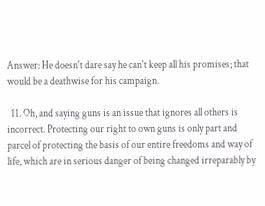Answer: He doesn't dare say he can't keep all his promises; that would be a deathwise for his campaign.

  11. Oh, and saying guns is an issue that ignores all others is incorrect. Protecting our right to own guns is only part and parcel of protecting the basis of our entire freedoms and way of life, which are in serious danger of being changed irreparably by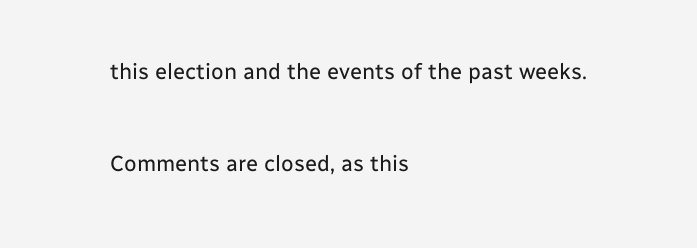this election and the events of the past weeks.


Comments are closed, as this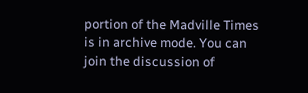portion of the Madville Times is in archive mode. You can join the discussion of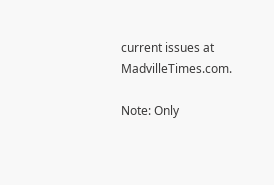current issues at MadvilleTimes.com.

Note: Only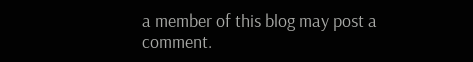a member of this blog may post a comment.